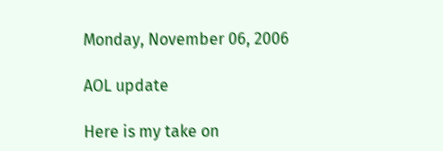Monday, November 06, 2006

AOL update

Here is my take on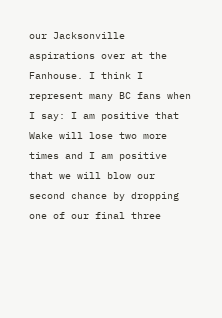our Jacksonville aspirations over at the Fanhouse. I think I represent many BC fans when I say: I am positive that Wake will lose two more times and I am positive that we will blow our second chance by dropping one of our final three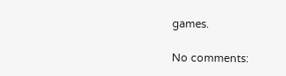games.

No comments: